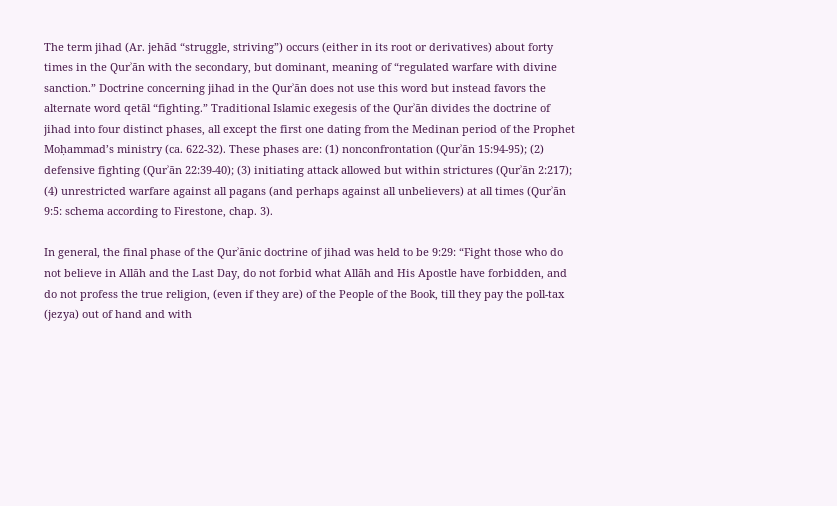The term jihad (Ar. jehād “struggle, striving”) occurs (either in its root or derivatives) about forty times in the Qurʾān with the secondary, but dominant, meaning of “regulated warfare with divine sanction.” Doctrine concerning jihad in the Qurʾān does not use this word but instead favors the alternate word qetāl “fighting.” Traditional Islamic exegesis of the Qurʾān divides the doctrine of jihad into four distinct phases, all except the first one dating from the Medinan period of the Prophet Moḥammad’s ministry (ca. 622-32). These phases are: (1) nonconfrontation (Qurʾān 15:94-95); (2) defensive fighting (Qurʾān 22:39-40); (3) initiating attack allowed but within strictures (Qurʾān 2:217); (4) unrestricted warfare against all pagans (and perhaps against all unbelievers) at all times (Qurʾān 9:5: schema according to Firestone, chap. 3).

In general, the final phase of the Qurʾānic doctrine of jihad was held to be 9:29: “Fight those who do not believe in Allāh and the Last Day, do not forbid what Allāh and His Apostle have forbidden, and do not profess the true religion, (even if they are) of the People of the Book, till they pay the poll-tax (jezya) out of hand and with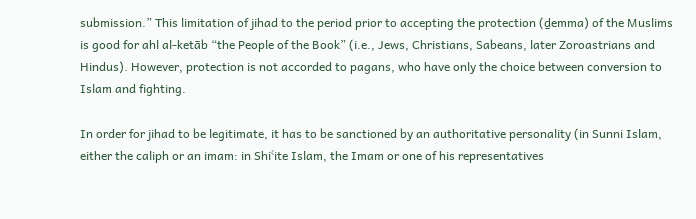submission.” This limitation of jihad to the period prior to accepting the protection (ḏemma) of the Muslims is good for ahl al-ketāb “the People of the Book” (i.e., Jews, Christians, Sabeans, later Zoroastrians and Hindus). However, protection is not accorded to pagans, who have only the choice between conversion to Islam and fighting.

In order for jihad to be legitimate, it has to be sanctioned by an authoritative personality (in Sunni Islam, either the caliph or an imam: in Shiʿite Islam, the Imam or one of his representatives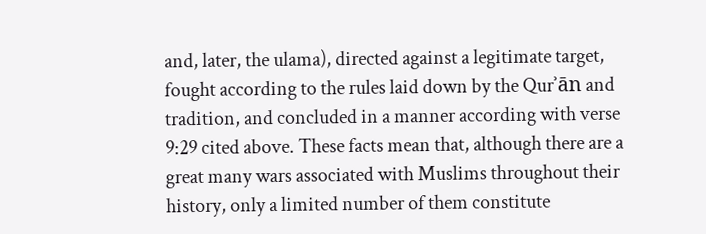and, later, the ulama), directed against a legitimate target, fought according to the rules laid down by the Qurʾān and tradition, and concluded in a manner according with verse 9:29 cited above. These facts mean that, although there are a great many wars associated with Muslims throughout their history, only a limited number of them constitute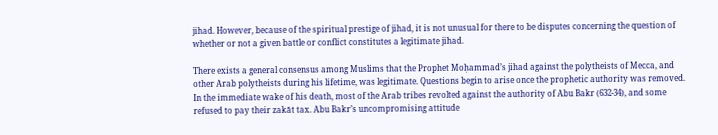jihad. However, because of the spiritual prestige of jihad, it is not unusual for there to be disputes concerning the question of whether or not a given battle or conflict constitutes a legitimate jihad.

There exists a general consensus among Muslims that the Prophet Moḥammad’s jihad against the polytheists of Mecca, and other Arab polytheists during his lifetime, was legitimate. Questions begin to arise once the prophetic authority was removed. In the immediate wake of his death, most of the Arab tribes revolted against the authority of Abu Bakr (632-34), and some refused to pay their zakāt tax. Abu Bakr’s uncompromising attitude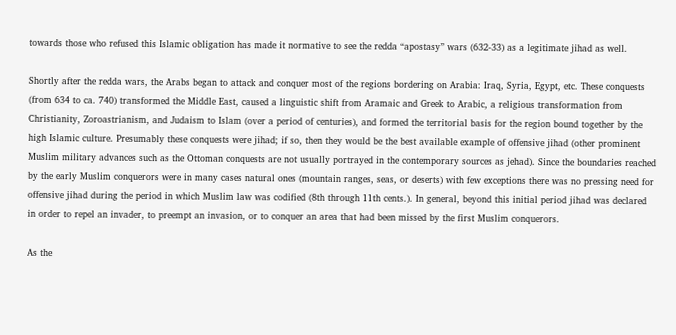towards those who refused this Islamic obligation has made it normative to see the redda “apostasy” wars (632-33) as a legitimate jihad as well.

Shortly after the redda wars, the Arabs began to attack and conquer most of the regions bordering on Arabia: Iraq, Syria, Egypt, etc. These conquests (from 634 to ca. 740) transformed the Middle East, caused a linguistic shift from Aramaic and Greek to Arabic, a religious transformation from Christianity, Zoroastrianism, and Judaism to Islam (over a period of centuries), and formed the territorial basis for the region bound together by the high Islamic culture. Presumably these conquests were jihad; if so, then they would be the best available example of offensive jihad (other prominent Muslim military advances such as the Ottoman conquests are not usually portrayed in the contemporary sources as jehad). Since the boundaries reached by the early Muslim conquerors were in many cases natural ones (mountain ranges, seas, or deserts) with few exceptions there was no pressing need for offensive jihad during the period in which Muslim law was codified (8th through 11th cents.). In general, beyond this initial period jihad was declared in order to repel an invader, to preempt an invasion, or to conquer an area that had been missed by the first Muslim conquerors.

As the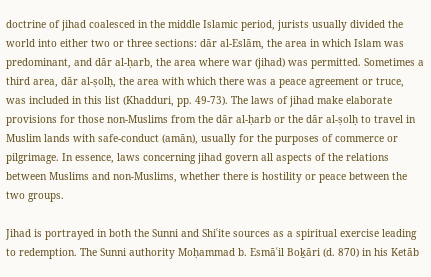doctrine of jihad coalesced in the middle Islamic period, jurists usually divided the world into either two or three sections: dār al-Eslām, the area in which Islam was predominant, and dār al-ḥarb, the area where war (jihad) was permitted. Sometimes a third area, dār al-ṣolḥ, the area with which there was a peace agreement or truce, was included in this list (Khadduri, pp. 49-73). The laws of jihad make elaborate provisions for those non-Muslims from the dār al-ḥarb or the dār al-ṣolḥ to travel in Muslim lands with safe-conduct (amān), usually for the purposes of commerce or pilgrimage. In essence, laws concerning jihad govern all aspects of the relations between Muslims and non-Muslims, whether there is hostility or peace between the two groups.

Jihad is portrayed in both the Sunni and Shiʿite sources as a spiritual exercise leading to redemption. The Sunni authority Moḥammad b. Esmāʿil Boḵāri (d. 870) in his Ketāb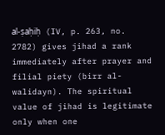al-ṣaḥiḥ (IV, p. 263, no. 2782) gives jihad a rank immediately after prayer and filial piety (birr al-walidayn). The spiritual value of jihad is legitimate only when one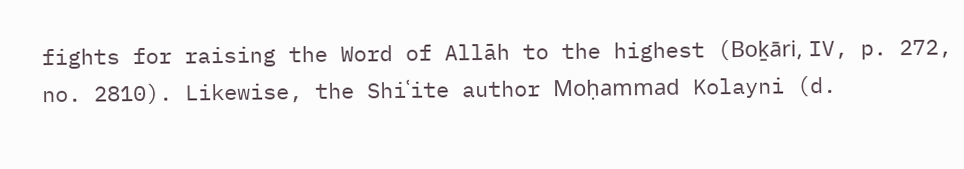fights for raising the Word of Allāh to the highest (Boḵāri, IV, p. 272, no. 2810). Likewise, the Shiʿite author Moḥammad Kolayni (d.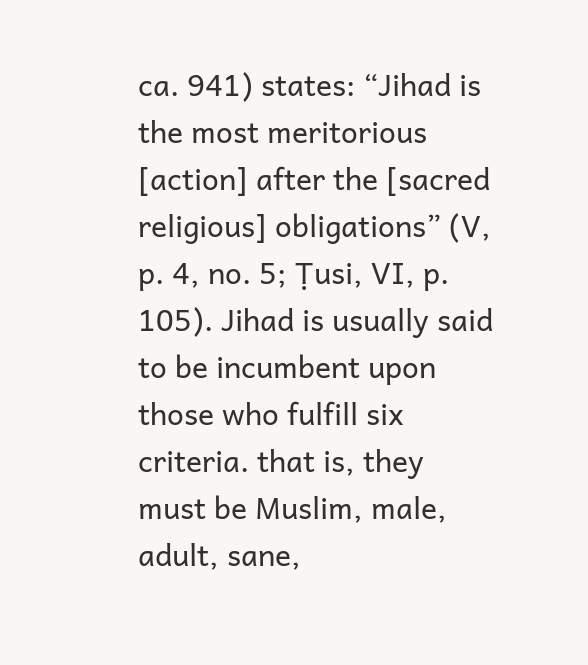ca. 941) states: “Jihad is the most meritorious [action] after the [sacred religious] obligations” (V, p. 4, no. 5; Ṭusi, VI, p. 105). Jihad is usually said to be incumbent upon those who fulfill six criteria. that is, they must be Muslim, male, adult, sane,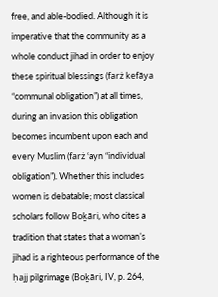free, and able-bodied. Although it is imperative that the community as a whole conduct jihad in order to enjoy these spiritual blessings (farż kefāya “communal obligation”) at all times, during an invasion this obligation becomes incumbent upon each and every Muslim (farż ʿayn “individual obligation”). Whether this includes women is debatable; most classical scholars follow Boḵāri, who cites a tradition that states that a woman’s jihad is a righteous performance of the ḥajj pilgrimage (Boḵāri, IV, p. 264,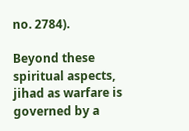no. 2784).

Beyond these spiritual aspects, jihad as warfare is governed by a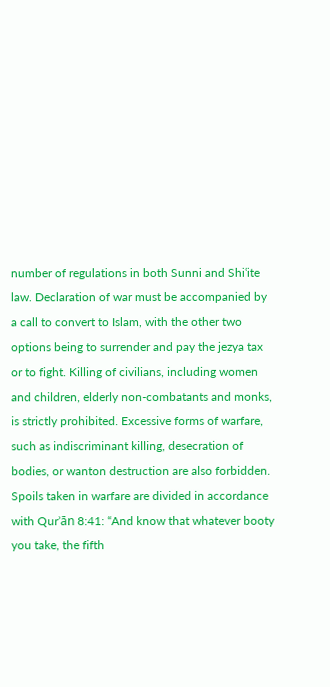number of regulations in both Sunni and Shiʿite law. Declaration of war must be accompanied by a call to convert to Islam, with the other two options being to surrender and pay the jezya tax or to fight. Killing of civilians, including women and children, elderly non-combatants and monks, is strictly prohibited. Excessive forms of warfare, such as indiscriminant killing, desecration of bodies, or wanton destruction are also forbidden. Spoils taken in warfare are divided in accordance with Qurʾān 8:41: “And know that whatever booty you take, the fifth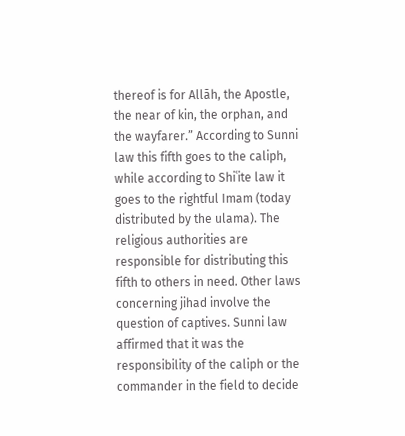thereof is for Allāh, the Apostle, the near of kin, the orphan, and the wayfarer.” According to Sunni law this fifth goes to the caliph, while according to Shiʿite law it goes to the rightful Imam (today distributed by the ulama). The religious authorities are responsible for distributing this fifth to others in need. Other laws concerning jihad involve the question of captives. Sunni law affirmed that it was the responsibility of the caliph or the commander in the field to decide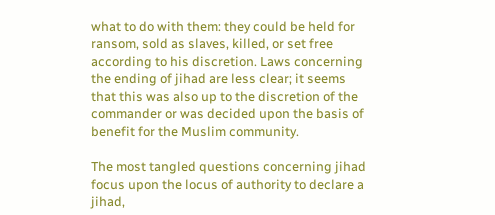what to do with them: they could be held for ransom, sold as slaves, killed, or set free according to his discretion. Laws concerning the ending of jihad are less clear; it seems that this was also up to the discretion of the commander or was decided upon the basis of benefit for the Muslim community.

The most tangled questions concerning jihad focus upon the locus of authority to declare a jihad,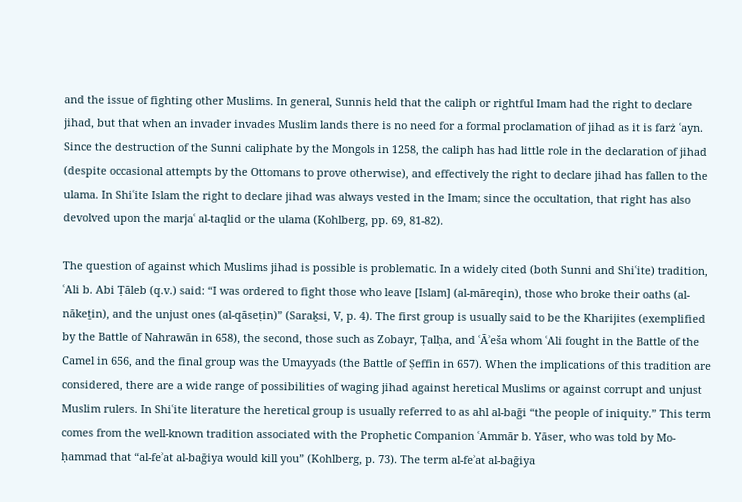and the issue of fighting other Muslims. In general, Sunnis held that the caliph or rightful Imam had the right to declare jihad, but that when an invader invades Muslim lands there is no need for a formal proclamation of jihad as it is farż ʿayn. Since the destruction of the Sunni caliphate by the Mongols in 1258, the caliph has had little role in the declaration of jihad (despite occasional attempts by the Ottomans to prove otherwise), and effectively the right to declare jihad has fallen to the ulama. In Shiʿite Islam the right to declare jihad was always vested in the Imam; since the occultation, that right has also devolved upon the marjaʿ al-taqlid or the ulama (Kohlberg, pp. 69, 81-82).

The question of against which Muslims jihad is possible is problematic. In a widely cited (both Sunni and Shiʿite) tradition, ʿAli b. Abi Ṭāleb (q.v.) said: “I was ordered to fight those who leave [Islam] (al-māreqin), those who broke their oaths (al-nākeṯin), and the unjust ones (al-qāseṭin)” (Saraḵsi, V, p. 4). The first group is usually said to be the Kharijites (exemplified by the Battle of Nahrawān in 658), the second, those such as Zobayr, Ṭalḥa, and ʿĀʾeša whom ʿAli fought in the Battle of the Camel in 656, and the final group was the Umayyads (the Battle of Ṣeffin in 657). When the implications of this tradition are considered, there are a wide range of possibilities of waging jihad against heretical Muslims or against corrupt and unjust Muslim rulers. In Shiʿite literature the heretical group is usually referred to as ahl al-baḡi “the people of iniquity.” This term comes from the well-known tradition associated with the Prophetic Companion ʿAmmār b. Yāser, who was told by Mo-ḥammad that “al-feʾat al-baḡiya would kill you” (Kohlberg, p. 73). The term al-feʾat al-baḡiya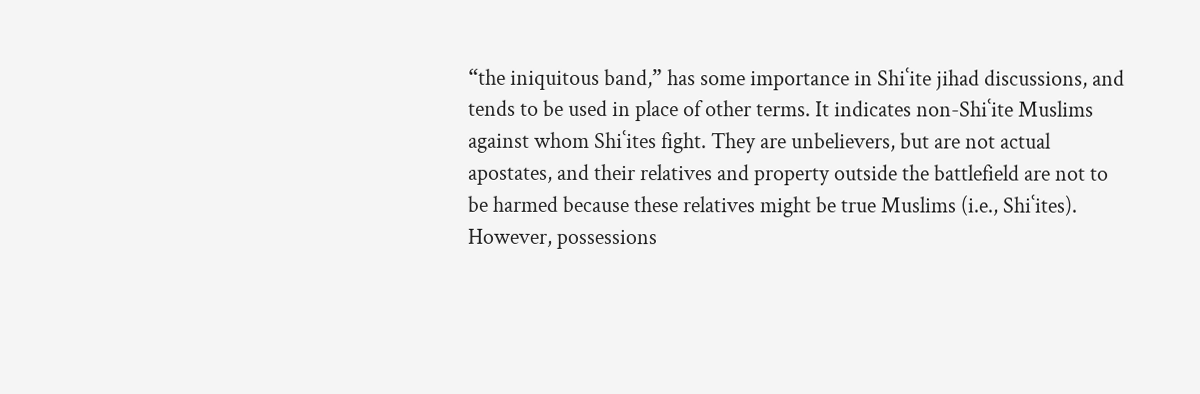“the iniquitous band,” has some importance in Shiʿite jihad discussions, and tends to be used in place of other terms. It indicates non-Shiʿite Muslims against whom Shiʿites fight. They are unbelievers, but are not actual apostates, and their relatives and property outside the battlefield are not to be harmed because these relatives might be true Muslims (i.e., Shiʿites). However, possessions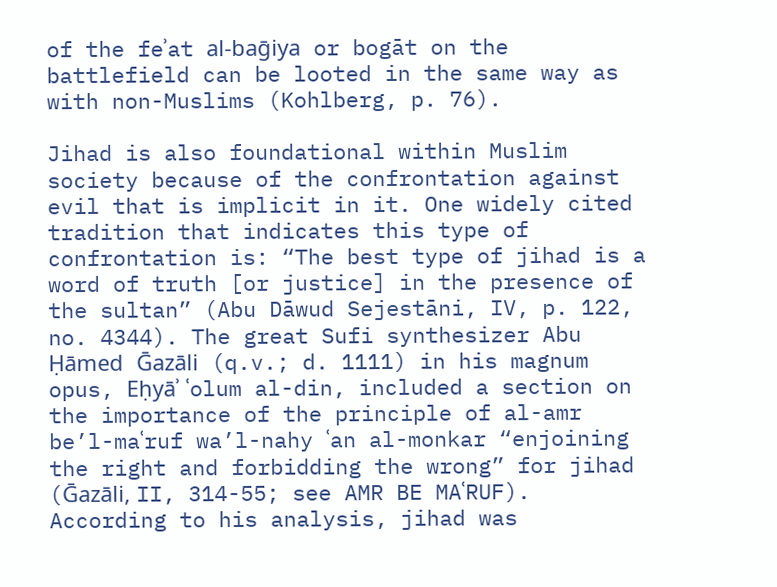of the feʾat al-baḡiya or bogāt on the battlefield can be looted in the same way as with non-Muslims (Kohlberg, p. 76).

Jihad is also foundational within Muslim society because of the confrontation against evil that is implicit in it. One widely cited tradition that indicates this type of confrontation is: “The best type of jihad is a word of truth [or justice] in the presence of the sultan” (Abu Dāwud Sejestāni, IV, p. 122, no. 4344). The great Sufi synthesizer Abu Ḥāmed Ḡazāli (q.v.; d. 1111) in his magnum opus, Eḥyāʾ ʿolum al-din, included a section on the importance of the principle of al-amr be’l-maʿruf wa’l-nahy ʿan al-monkar “enjoining the right and forbidding the wrong” for jihad (Ḡazāli, II, 314-55; see AMR BE MAʿRUF). According to his analysis, jihad was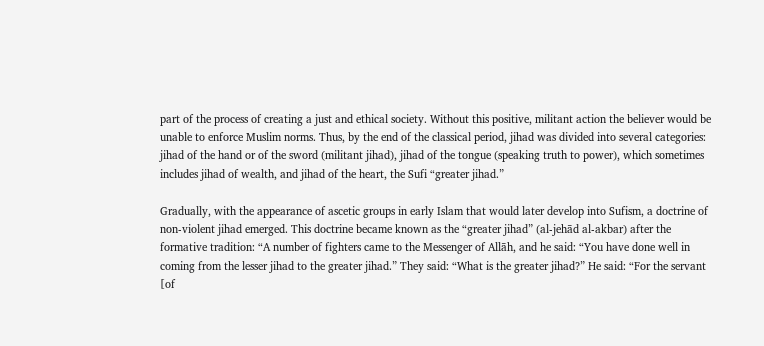part of the process of creating a just and ethical society. Without this positive, militant action the believer would be unable to enforce Muslim norms. Thus, by the end of the classical period, jihad was divided into several categories: jihad of the hand or of the sword (militant jihad), jihad of the tongue (speaking truth to power), which sometimes includes jihad of wealth, and jihad of the heart, the Sufi “greater jihad.”

Gradually, with the appearance of ascetic groups in early Islam that would later develop into Sufism, a doctrine of non-violent jihad emerged. This doctrine became known as the “greater jihad” (al-jehād al-akbar) after the formative tradition: “A number of fighters came to the Messenger of Allāh, and he said: “You have done well in coming from the lesser jihad to the greater jihad.” They said: “What is the greater jihad?” He said: “For the servant [of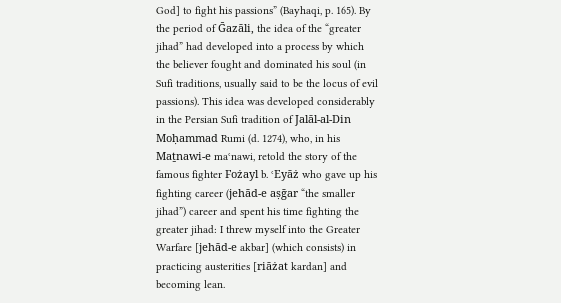God] to fight his passions” (Bayhaqi, p. 165). By the period of Ḡazāli, the idea of the “greater jihad” had developed into a process by which the believer fought and dominated his soul (in Sufi traditions, usually said to be the locus of evil passions). This idea was developed considerably in the Persian Sufi tradition of Jalāl-al-Din Moḥammad Rumi (d. 1274), who, in his Maṯnawi-e maʿnawi, retold the story of the famous fighter Fożayl b. ʿEyāż who gave up his fighting career (jehād-e aṣḡar “the smaller jihad”) career and spent his time fighting the greater jihad: I threw myself into the Greater Warfare [jehād-e akbar] (which consists) in practicing austerities [riāżat kardan] and becoming lean.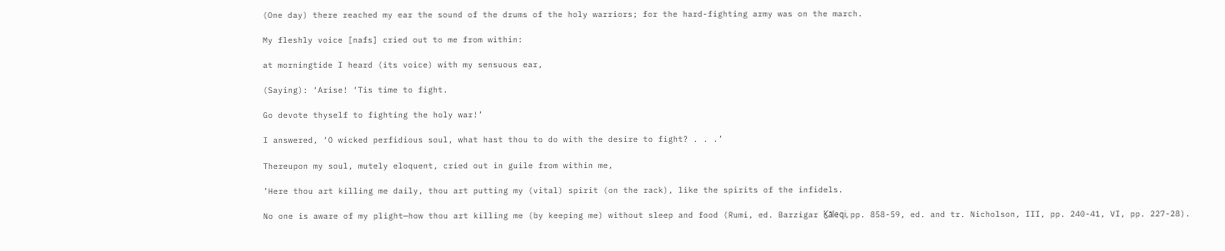(One day) there reached my ear the sound of the drums of the holy warriors; for the hard-fighting army was on the march.

My fleshly voice [nafs] cried out to me from within:

at morningtide I heard (its voice) with my sensuous ear,

(Saying): ‘Arise! ‘Tis time to fight.

Go devote thyself to fighting the holy war!’

I answered, ‘O wicked perfidious soul, what hast thou to do with the desire to fight? . . .’

Thereupon my soul, mutely eloquent, cried out in guile from within me,

’Here thou art killing me daily, thou art putting my (vital) spirit (on the rack), like the spirits of the infidels.

No one is aware of my plight—how thou art killing me (by keeping me) without sleep and food (Rumi, ed. Barzigar Ḵāleqi, pp. 858-59, ed. and tr. Nicholson, III, pp. 240-41, VI, pp. 227-28).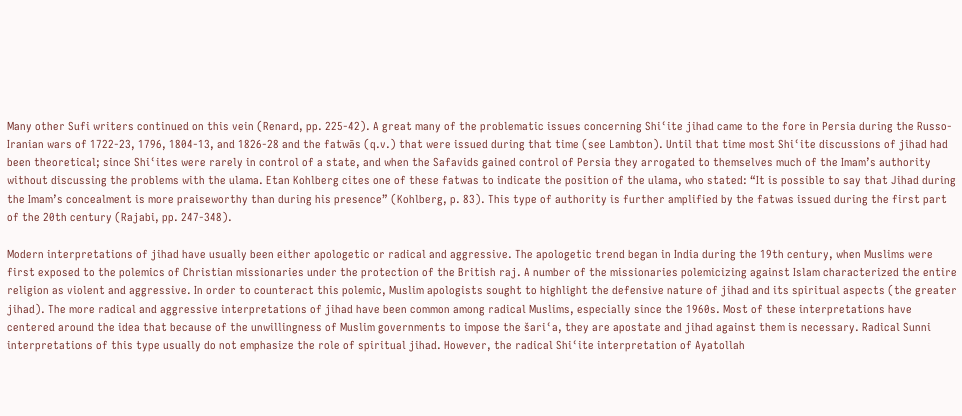Many other Sufi writers continued on this vein (Renard, pp. 225-42). A great many of the problematic issues concerning Shiʿite jihad came to the fore in Persia during the Russo-Iranian wars of 1722-23, 1796, 1804-13, and 1826-28 and the fatwās (q.v.) that were issued during that time (see Lambton). Until that time most Shiʿite discussions of jihad had been theoretical; since Shiʿites were rarely in control of a state, and when the Safavids gained control of Persia they arrogated to themselves much of the Imam’s authority without discussing the problems with the ulama. Etan Kohlberg cites one of these fatwas to indicate the position of the ulama, who stated: “It is possible to say that Jihad during the Imam’s concealment is more praiseworthy than during his presence” (Kohlberg, p. 83). This type of authority is further amplified by the fatwas issued during the first part of the 20th century (Rajabi, pp. 247-348).

Modern interpretations of jihad have usually been either apologetic or radical and aggressive. The apologetic trend began in India during the 19th century, when Muslims were first exposed to the polemics of Christian missionaries under the protection of the British raj. A number of the missionaries polemicizing against Islam characterized the entire religion as violent and aggressive. In order to counteract this polemic, Muslim apologists sought to highlight the defensive nature of jihad and its spiritual aspects (the greater jihad). The more radical and aggressive interpretations of jihad have been common among radical Muslims, especially since the 1960s. Most of these interpretations have centered around the idea that because of the unwillingness of Muslim governments to impose the šariʿa, they are apostate and jihad against them is necessary. Radical Sunni interpretations of this type usually do not emphasize the role of spiritual jihad. However, the radical Shiʿite interpretation of Ayatollah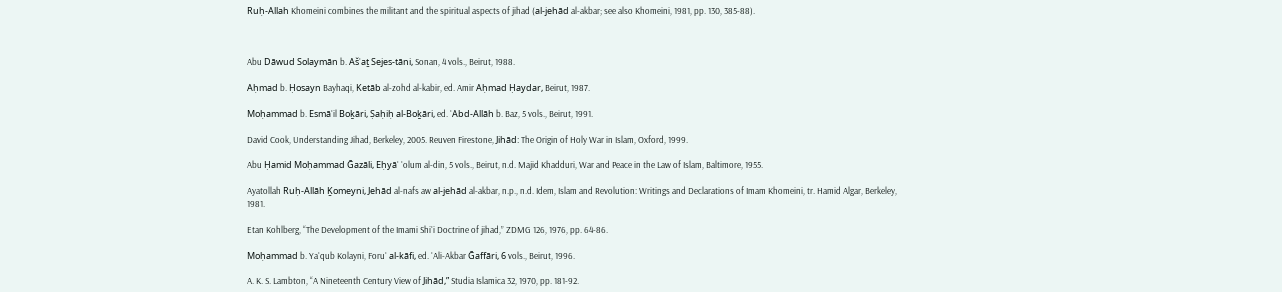Ruḥ-Allah Khomeini combines the militant and the spiritual aspects of jihad (al-jehād al-akbar; see also Khomeini, 1981, pp. 130, 385-88).



Abu Dāwud Solaymān b. Ašʿaṯ Sejes-tāni, Sonan, 4 vols., Beirut, 1988.

Aḥmad b. Ḥosayn Bayhaqi, Ketāb al-zohd al-kabir, ed. Amir Aḥmad Ḥaydar, Beirut, 1987.

Moḥammad b. Esmāʿil Boḵāri, Ṣaḥiḥ al-Boḵāri, ed. ʿAbd-Allāh b. Baz, 5 vols., Beirut, 1991.

David Cook, Understanding Jihad, Berkeley, 2005. Reuven Firestone, Jihād: The Origin of Holy War in Islam, Oxford, 1999.

Abu Ḥamid Moḥammad Ḡazāli, Eḥyāʾ ʿolum al-din, 5 vols., Beirut, n.d. Majid Khadduri, War and Peace in the Law of Islam, Baltimore, 1955.

Ayatollah Ruḥ-Allāh Ḵomeyni, Jehād al-nafs aw al-jehād al-akbar, n.p., n.d. Idem, Islam and Revolution: Writings and Declarations of Imam Khomeini, tr. Hamid Algar, Berkeley, 1981.

Etan Kohlberg, “The Development of the Imami Shiʿi Doctrine of jihad,” ZDMG 126, 1976, pp. 64-86.

Moḥammad b. Yaʿqub Kolayni, Foruʿ al-kāfi, ed. ʿAli-Akbar Ḡaffāri, 6 vols., Beirut, 1996.

A. K. S. Lambton, “A Nineteenth Century View of Jihād,” Studia Islamica 32, 1970, pp. 181-92.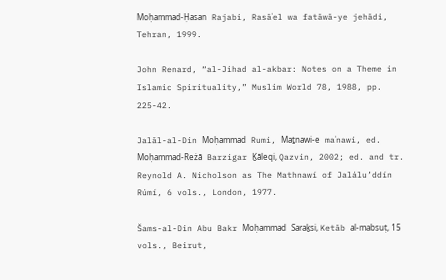Moḥammad-Ḥasan Rajabi, Rasāʾel wa fatāwā-ye jehādi, Tehran, 1999.

John Renard, “al-Jihad al-akbar: Notes on a Theme in Islamic Spirituality,” Muslim World 78, 1988, pp. 225-42.

Jalāl-al-Din Moḥammad Rumi, Maṯnawi-e maʿnawi, ed. Moḥammad-Reżā Barzigar Ḵāleqi, Qazvin, 2002; ed. and tr. Reynold A. Nicholson as The Mathnawí of Jalálu’ddín Rúmí, 6 vols., London, 1977.

Šams-al-Din Abu Bakr Moḥammad Saraḵsi, Ketāb al-mabsuṭ, 15 vols., Beirut,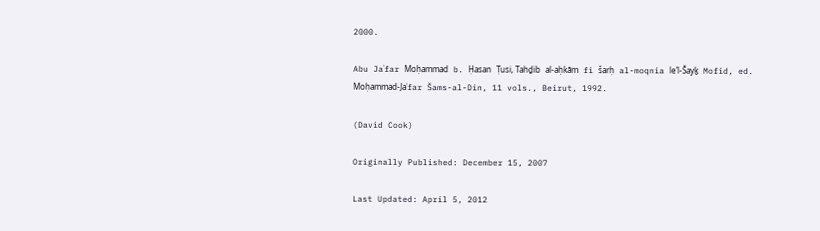2000.

Abu Jaʿfar Moḥammad b. Ḥasan Ṭusi, Tahḏib al-aḥkām fi šarḥ al-moqnia le’l-Šayḵ Mofid, ed. Moḥammad-Jaʿfar Šams-al-Din, 11 vols., Beirut, 1992.

(David Cook)

Originally Published: December 15, 2007

Last Updated: April 5, 2012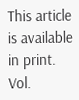This article is available in print.
Vol.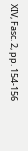XIV, Fasc. 2, pp. 154-156